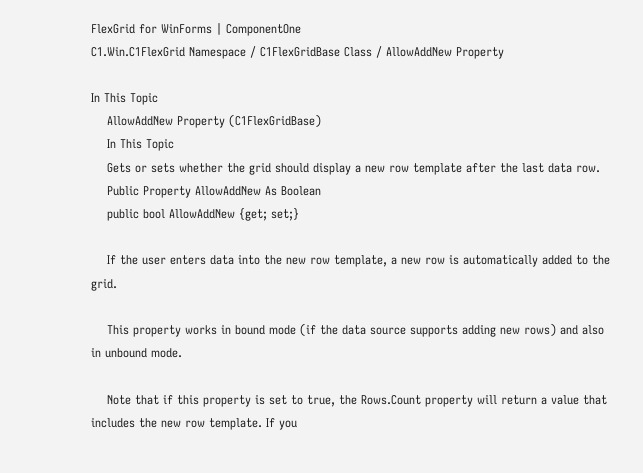FlexGrid for WinForms | ComponentOne
C1.Win.C1FlexGrid Namespace / C1FlexGridBase Class / AllowAddNew Property

In This Topic
    AllowAddNew Property (C1FlexGridBase)
    In This Topic
    Gets or sets whether the grid should display a new row template after the last data row.
    Public Property AllowAddNew As Boolean
    public bool AllowAddNew {get; set;}

    If the user enters data into the new row template, a new row is automatically added to the grid.

    This property works in bound mode (if the data source supports adding new rows) and also in unbound mode.

    Note that if this property is set to true, the Rows.Count property will return a value that includes the new row template. If you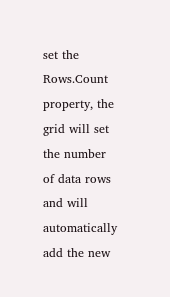set the Rows.Count property, the grid will set the number of data rows and will automatically add the new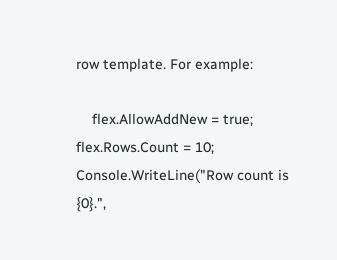row template. For example:

    flex.AllowAddNew = true; flex.Rows.Count = 10; Console.WriteLine("Row count is {0}.",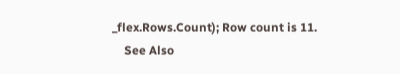_flex.Rows.Count); Row count is 11.
    See Also